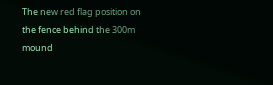The new red flag position on the fence behind the 300m mound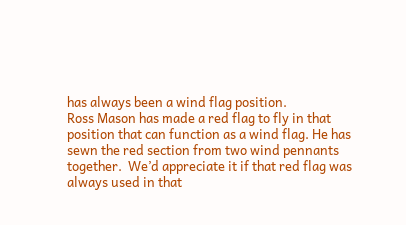has always been a wind flag position.
Ross Mason has made a red flag to fly in that position that can function as a wind flag. He has sewn the red section from two wind pennants together.  We’d appreciate it if that red flag was always used in that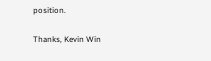position.

Thanks, Kevin Win